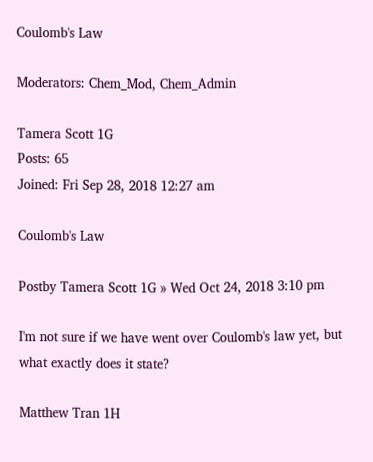Coulomb's Law

Moderators: Chem_Mod, Chem_Admin

Tamera Scott 1G
Posts: 65
Joined: Fri Sep 28, 2018 12:27 am

Coulomb's Law

Postby Tamera Scott 1G » Wed Oct 24, 2018 3:10 pm

I'm not sure if we have went over Coulomb's law yet, but what exactly does it state?

Matthew Tran 1H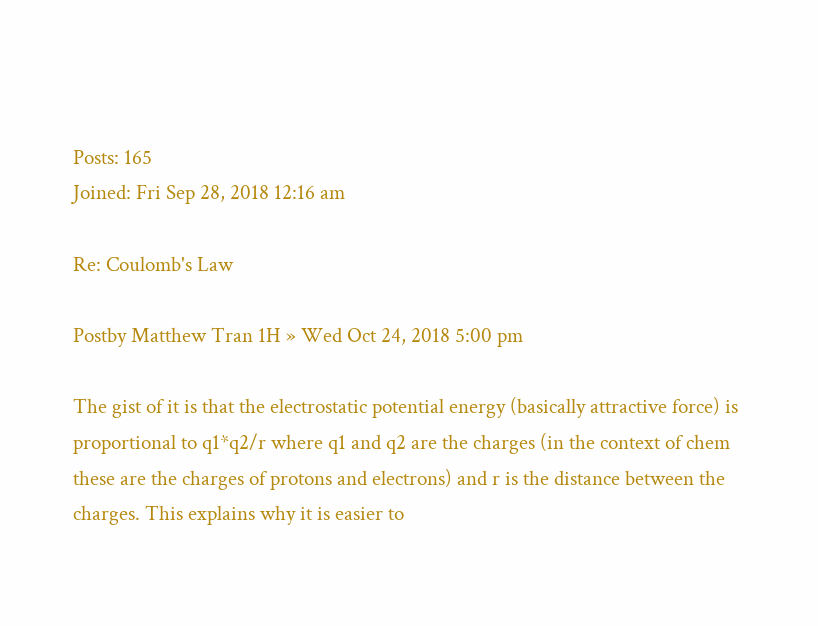Posts: 165
Joined: Fri Sep 28, 2018 12:16 am

Re: Coulomb's Law

Postby Matthew Tran 1H » Wed Oct 24, 2018 5:00 pm

The gist of it is that the electrostatic potential energy (basically attractive force) is proportional to q1*q2/r where q1 and q2 are the charges (in the context of chem these are the charges of protons and electrons) and r is the distance between the charges. This explains why it is easier to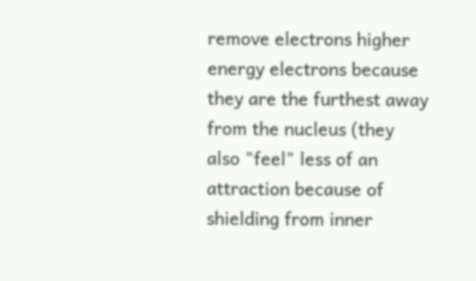remove electrons higher energy electrons because they are the furthest away from the nucleus (they also "feel" less of an attraction because of shielding from inner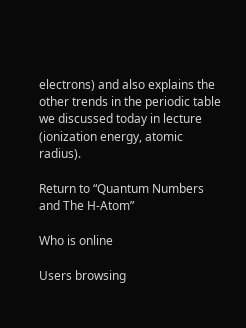electrons) and also explains the other trends in the periodic table we discussed today in lecture (ionization energy, atomic radius).

Return to “Quantum Numbers and The H-Atom”

Who is online

Users browsing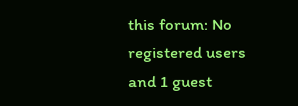this forum: No registered users and 1 guest